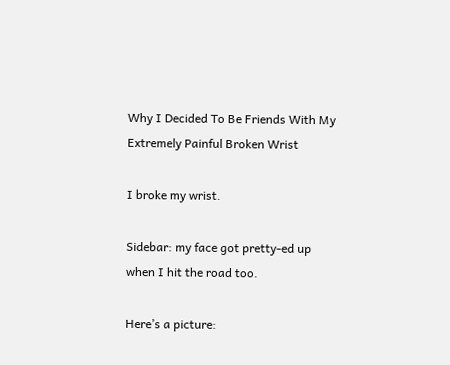Why I Decided To Be Friends With My Extremely Painful Broken Wrist

I broke my wrist.

Sidebar: my face got pretty-ed up when I hit the road too.

Here’s a picture: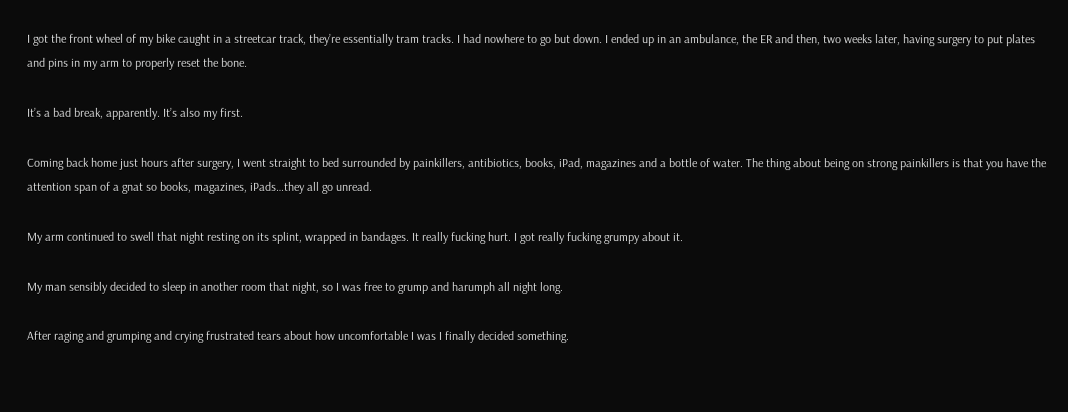I got the front wheel of my bike caught in a streetcar track, they’re essentially tram tracks. I had nowhere to go but down. I ended up in an ambulance, the ER and then, two weeks later, having surgery to put plates and pins in my arm to properly reset the bone.

It’s a bad break, apparently. It’s also my first.

Coming back home just hours after surgery, I went straight to bed surrounded by painkillers, antibiotics, books, iPad, magazines and a bottle of water. The thing about being on strong painkillers is that you have the attention span of a gnat so books, magazines, iPads…they all go unread.

My arm continued to swell that night resting on its splint, wrapped in bandages. It really fucking hurt. I got really fucking grumpy about it.

My man sensibly decided to sleep in another room that night, so I was free to grump and harumph all night long.

After raging and grumping and crying frustrated tears about how uncomfortable I was I finally decided something.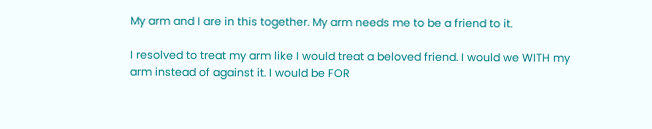My arm and I are in this together. My arm needs me to be a friend to it.

I resolved to treat my arm like I would treat a beloved friend. I would we WITH my arm instead of against it. I would be FOR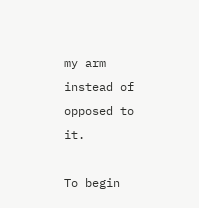my arm instead of opposed to it.

To begin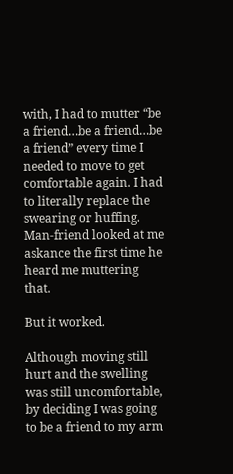with, I had to mutter “be a friend…be a friend…be a friend” every time I needed to move to get comfortable again. I had to literally replace the swearing or huffing. Man-friend looked at me askance the first time he heard me muttering that.

But it worked.

Although moving still hurt and the swelling was still uncomfortable, by deciding I was going to be a friend to my arm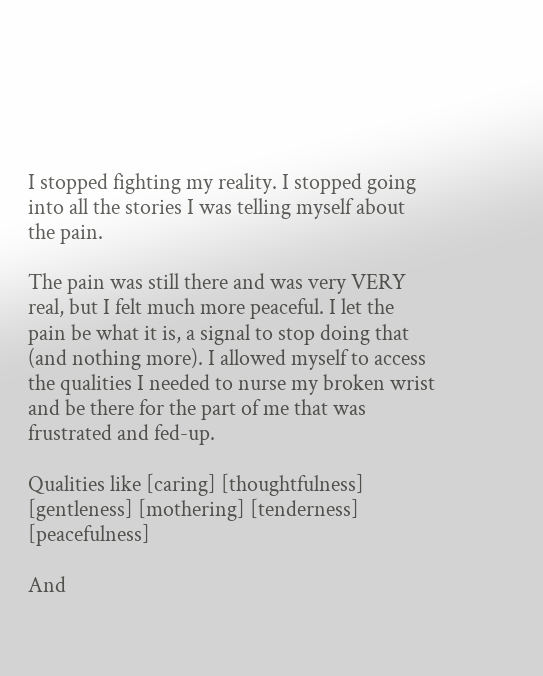I stopped fighting my reality. I stopped going into all the stories I was telling myself about the pain.

The pain was still there and was very VERY real, but I felt much more peaceful. I let the pain be what it is, a signal to stop doing that (and nothing more). I allowed myself to access the qualities I needed to nurse my broken wrist and be there for the part of me that was frustrated and fed-up.

Qualities like [caring] [thoughtfulness] [gentleness] [mothering] [tenderness] [peacefulness]

And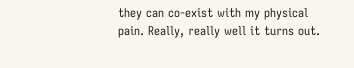they can co-exist with my physical pain. Really, really well it turns out.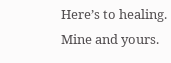Here’s to healing. Mine and yours.